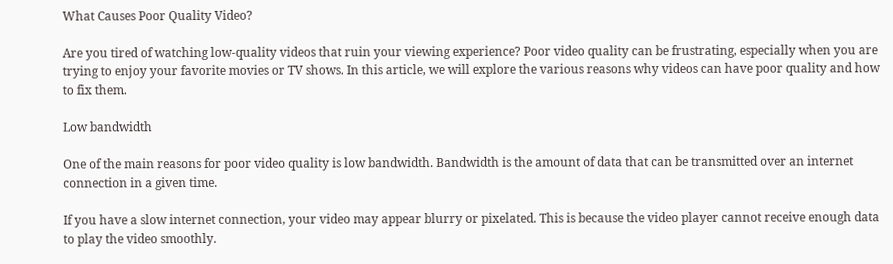What Causes Poor Quality Video?

Are you tired of watching low-quality videos that ruin your viewing experience? Poor video quality can be frustrating, especially when you are trying to enjoy your favorite movies or TV shows. In this article, we will explore the various reasons why videos can have poor quality and how to fix them.

Low bandwidth

One of the main reasons for poor video quality is low bandwidth. Bandwidth is the amount of data that can be transmitted over an internet connection in a given time.

If you have a slow internet connection, your video may appear blurry or pixelated. This is because the video player cannot receive enough data to play the video smoothly.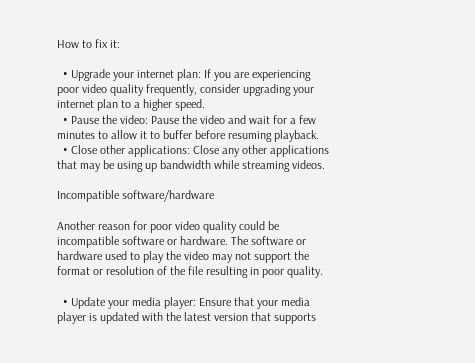How to fix it:

  • Upgrade your internet plan: If you are experiencing poor video quality frequently, consider upgrading your internet plan to a higher speed.
  • Pause the video: Pause the video and wait for a few minutes to allow it to buffer before resuming playback.
  • Close other applications: Close any other applications that may be using up bandwidth while streaming videos.

Incompatible software/hardware

Another reason for poor video quality could be incompatible software or hardware. The software or hardware used to play the video may not support the format or resolution of the file resulting in poor quality.

  • Update your media player: Ensure that your media player is updated with the latest version that supports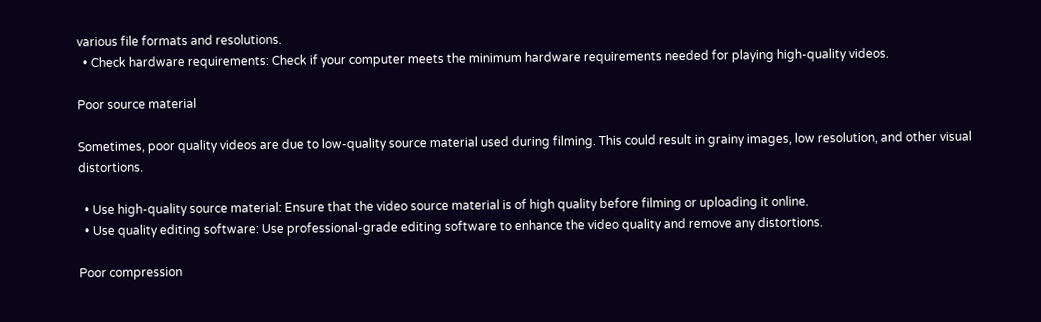various file formats and resolutions.
  • Check hardware requirements: Check if your computer meets the minimum hardware requirements needed for playing high-quality videos.

Poor source material

Sometimes, poor quality videos are due to low-quality source material used during filming. This could result in grainy images, low resolution, and other visual distortions.

  • Use high-quality source material: Ensure that the video source material is of high quality before filming or uploading it online.
  • Use quality editing software: Use professional-grade editing software to enhance the video quality and remove any distortions.

Poor compression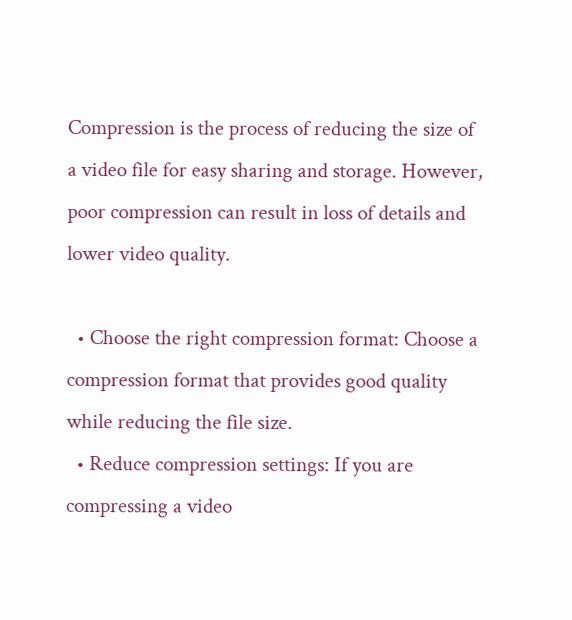Compression is the process of reducing the size of a video file for easy sharing and storage. However, poor compression can result in loss of details and lower video quality.

  • Choose the right compression format: Choose a compression format that provides good quality while reducing the file size.
  • Reduce compression settings: If you are compressing a video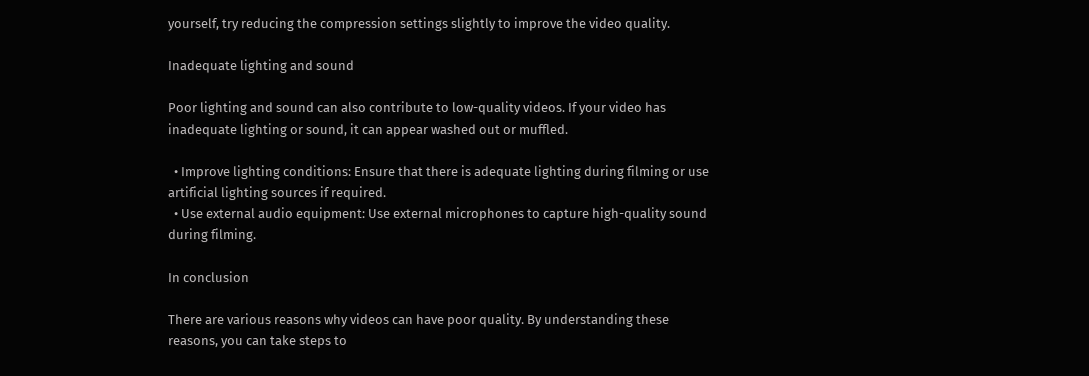yourself, try reducing the compression settings slightly to improve the video quality.

Inadequate lighting and sound

Poor lighting and sound can also contribute to low-quality videos. If your video has inadequate lighting or sound, it can appear washed out or muffled.

  • Improve lighting conditions: Ensure that there is adequate lighting during filming or use artificial lighting sources if required.
  • Use external audio equipment: Use external microphones to capture high-quality sound during filming.

In conclusion

There are various reasons why videos can have poor quality. By understanding these reasons, you can take steps to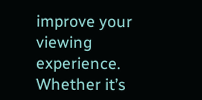improve your viewing experience. Whether it’s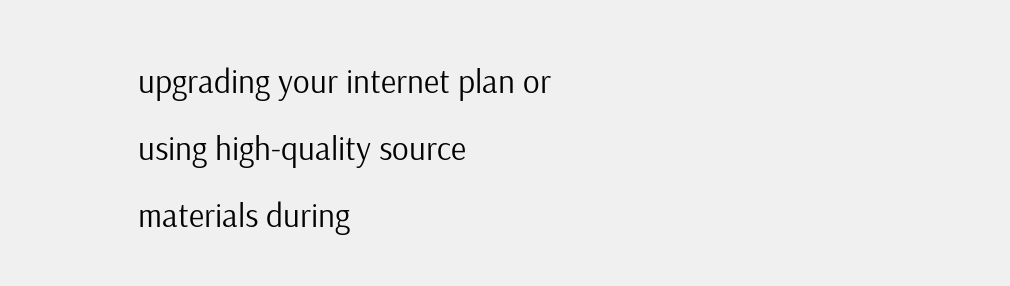upgrading your internet plan or using high-quality source materials during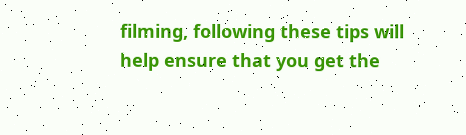filming, following these tips will help ensure that you get the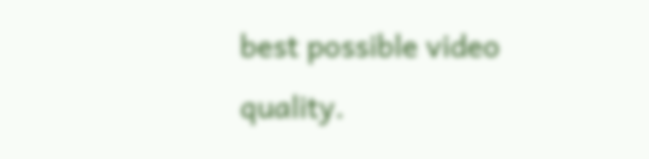best possible video quality.